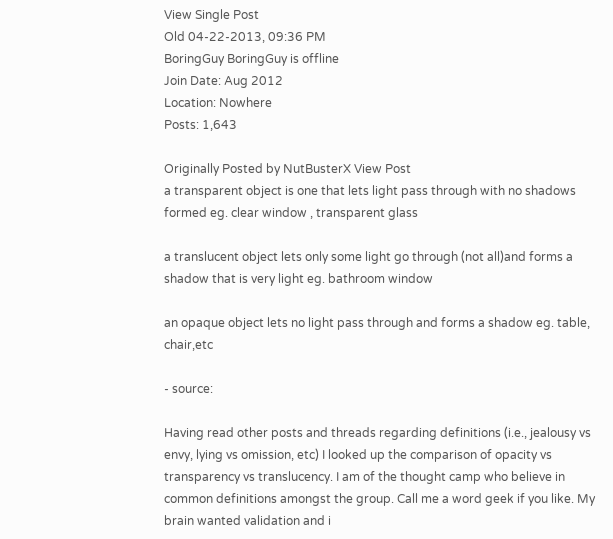View Single Post
Old 04-22-2013, 09:36 PM
BoringGuy BoringGuy is offline
Join Date: Aug 2012
Location: Nowhere
Posts: 1,643

Originally Posted by NutBusterX View Post
a transparent object is one that lets light pass through with no shadows formed eg. clear window , transparent glass

a translucent object lets only some light go through (not all)and forms a shadow that is very light eg. bathroom window

an opaque object lets no light pass through and forms a shadow eg. table, chair,etc

- source:

Having read other posts and threads regarding definitions (i.e., jealousy vs envy, lying vs omission, etc) I looked up the comparison of opacity vs transparency vs translucency. I am of the thought camp who believe in common definitions amongst the group. Call me a word geek if you like. My brain wanted validation and i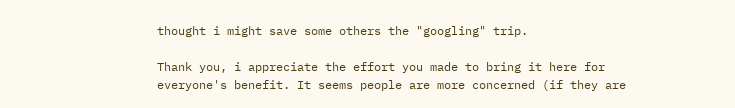thought i might save some others the "googling" trip.

Thank you, i appreciate the effort you made to bring it here for everyone's benefit. It seems people are more concerned (if they are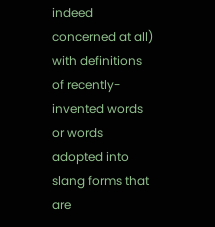indeed concerned at all) with definitions of recently-invented words or words adopted into slang forms that are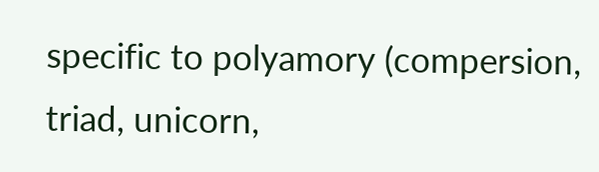specific to polyamory (compersion, triad, unicorn,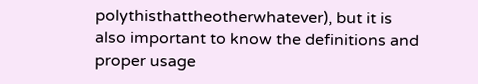polythisthattheotherwhatever), but it is also important to know the definitions and proper usage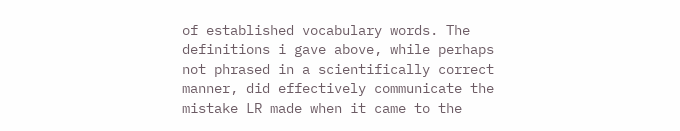of established vocabulary words. The definitions i gave above, while perhaps not phrased in a scientifically correct manner, did effectively communicate the mistake LR made when it came to the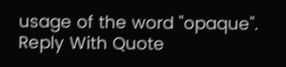usage of the word "opaque".
Reply With Quote